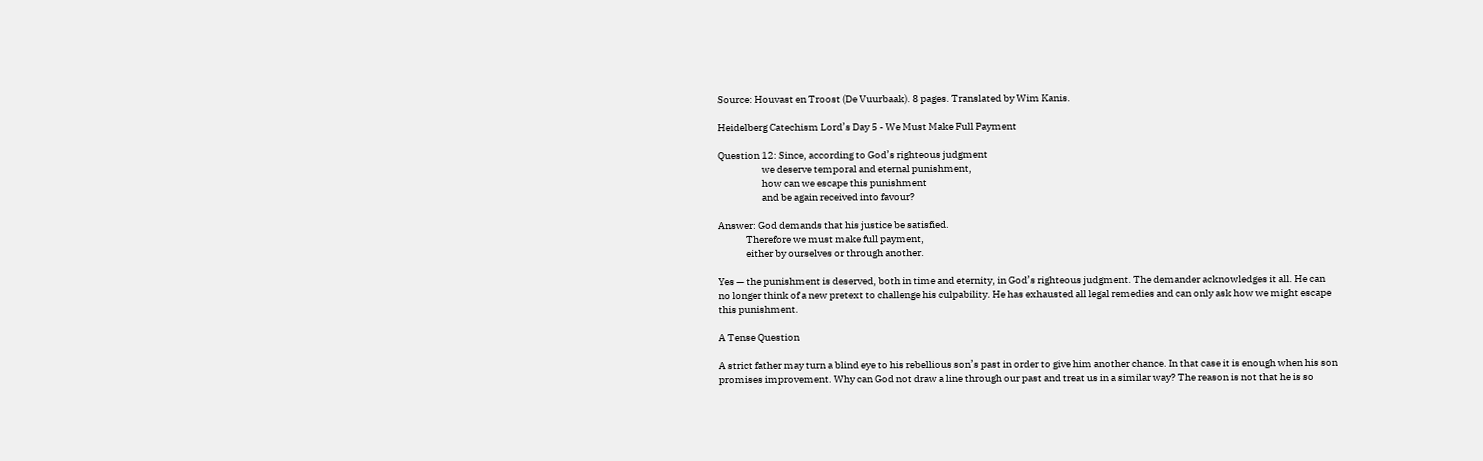Source: Houvast en Troost (De Vuurbaak). 8 pages. Translated by Wim Kanis.

Heidelberg Catechism Lord’s Day 5 - We Must Make Full Payment

Question 12: Since, according to God’s righteous judgment
                      we deserve temporal and eternal punishment,
                      how can we escape this punishment
                      and be again received into favour?

Answer: God demands that his justice be satisfied.
              Therefore we must make full payment,
              either by ourselves or through another.

Yes — the punishment is deserved, both in time and eternity, in God’s righteous judgment. The demander acknowledges it all. He can no longer think of a new pretext to challenge his culpability. He has exhausted all legal remedies and can only ask how we might escape this punishment.

A Tense Question

A strict father may turn a blind eye to his rebellious son’s past in order to give him another chance. In that case it is enough when his son promises improvement. Why can God not draw a line through our past and treat us in a similar way? The reason is not that he is so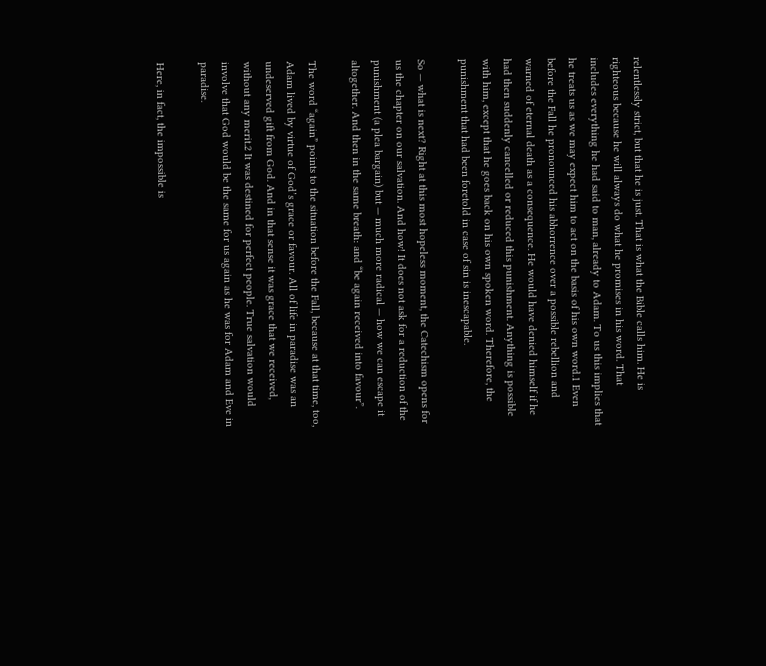relentlessly strict, but that he is just. That is what the Bible calls him. He is righteous because he will always do what he promises in his word. That includes everything he had said to man, already to Adam. To us this implies that he treats us as we may expect him to act on the basis of his own word.1 Even before the Fall he pronounced his abhorrence over a possible rebellion and warned of eternal death as a consequence. He would have denied himself if he had then suddenly cancelled or reduced this punishment. Anything is possible with him, except that he goes back on his own spoken word. Therefore, the punishment that had been foretold in case of sin is inescapable.

So — what is next? Right at this most hopeless moment, the Catechism opens for us the chapter on our salvation. And how! It does not ask for a reduction of the punishment (a plea bargain) but — much more radical — how we can escape it altogether. And then in the same breath: and “be again received into favour”.

The word “again” points to the situation before the Fall, because at that time, too, Adam lived by virtue of God’s grace or favour. All of life in paradise was an undeserved gift from God. And in that sense it was grace that we received, without any merit.2 It was destined for perfect people. True salvation would involve that God would be the same for us again as he was for Adam and Eve in paradise.

Here, in fact, the impossible is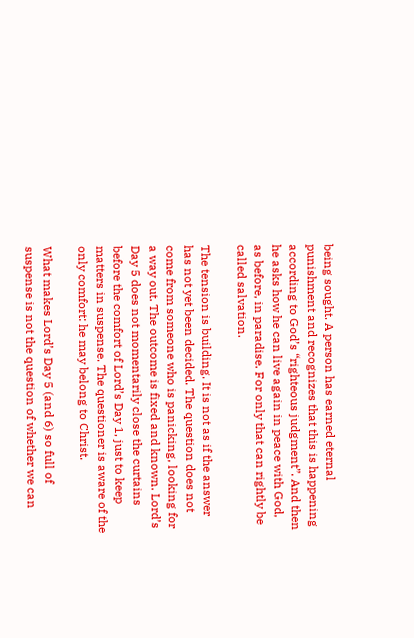being sought. A person has earned eternal punishment and recognizes that this is happening according to God’s “righteous judgment”. And then he asks how he can live again in peace with God, as before, in paradise. For only that can rightly be called salvation.

The tension is building. It is not as if the answer has not yet been decided. The question does not come from someone who is panicking, looking for a way out. The outcome is fixed and known. Lord’s Day 5 does not momentarily close the curtains before the comfort of Lord’s Day 1, just to keep matters in suspense. The questioner is aware of the only comfort: he may belong to Christ.

What makes Lord’s Day 5 (and 6) so full of suspense is not the question of whether we can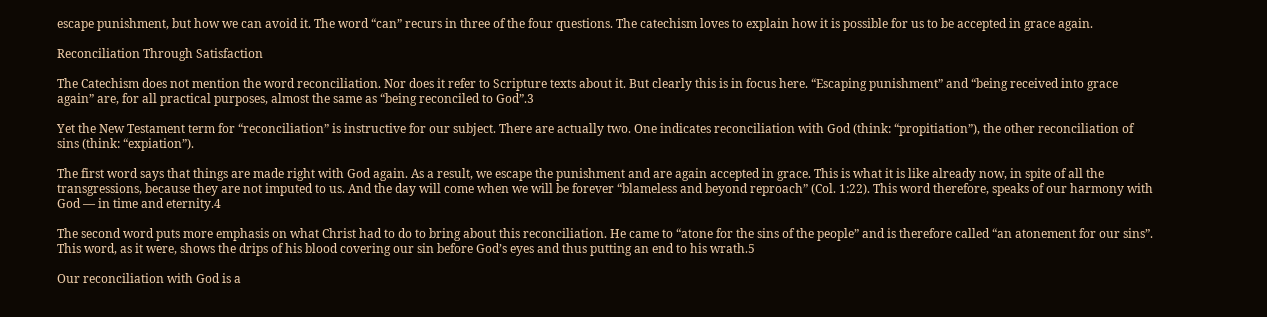escape punishment, but how we can avoid it. The word “can” recurs in three of the four questions. The catechism loves to explain how it is possible for us to be accepted in grace again.

Reconciliation Through Satisfaction

The Catechism does not mention the word reconciliation. Nor does it refer to Scripture texts about it. But clearly this is in focus here. “Escaping punishment” and “being received into grace again” are, for all practical purposes, almost the same as “being reconciled to God”.3

Yet the New Testament term for “reconciliation” is instructive for our subject. There are actually two. One indicates reconciliation with God (think: “propitiation”), the other reconciliation of sins (think: “expiation”).

The first word says that things are made right with God again. As a result, we escape the punishment and are again accepted in grace. This is what it is like already now, in spite of all the transgressions, because they are not imputed to us. And the day will come when we will be forever “blameless and beyond reproach” (Col. 1:22). This word therefore, speaks of our harmony with God — in time and eternity.4

The second word puts more emphasis on what Christ had to do to bring about this reconciliation. He came to “atone for the sins of the people” and is therefore called “an atonement for our sins”. This word, as it were, shows the drips of his blood covering our sin before God’s eyes and thus putting an end to his wrath.5

Our reconciliation with God is a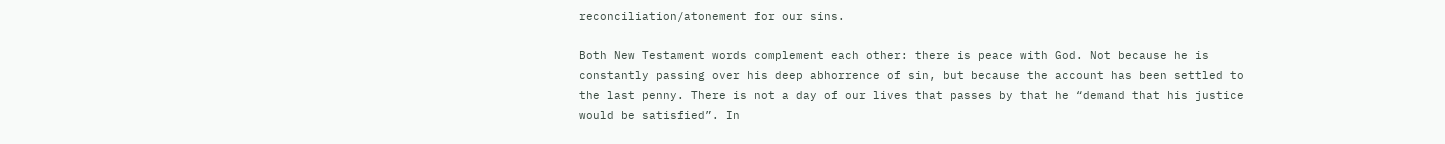reconciliation/atonement for our sins.

Both New Testament words complement each other: there is peace with God. Not because he is constantly passing over his deep abhorrence of sin, but because the account has been settled to the last penny. There is not a day of our lives that passes by that he “demand that his justice would be satisfied”. In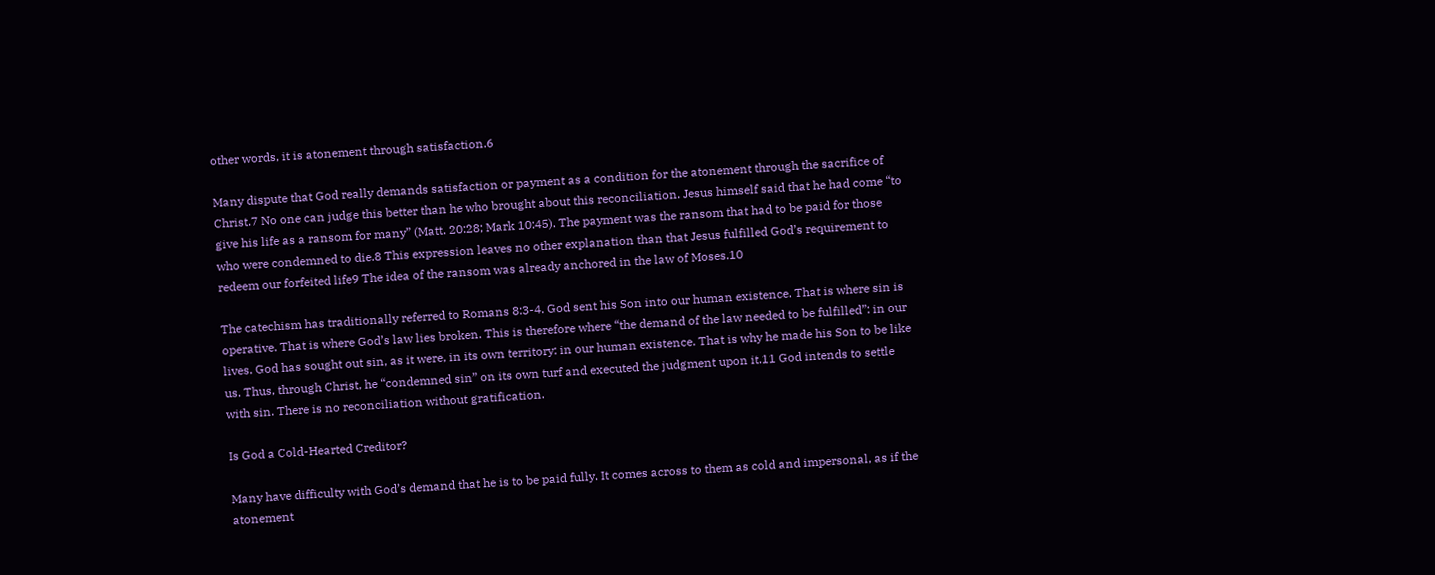other words, it is atonement through satisfaction.6

Many dispute that God really demands satisfaction or payment as a condition for the atonement through the sacrifice of Christ.7 No one can judge this better than he who brought about this reconciliation. Jesus himself said that he had come “to give his life as a ransom for many” (Matt. 20:28; Mark 10:45). The payment was the ransom that had to be paid for those who were condemned to die.8 This expression leaves no other explanation than that Jesus fulfilled God’s requirement to redeem our forfeited life9 The idea of the ransom was already anchored in the law of Moses.10

The catechism has traditionally referred to Romans 8:3-4. God sent his Son into our human existence. That is where sin is operative. That is where God’s law lies broken. This is therefore where “the demand of the law needed to be fulfilled”: in our lives. God has sought out sin, as it were, in its own territory: in our human existence. That is why he made his Son to be like us. Thus, through Christ, he “condemned sin” on its own turf and executed the judgment upon it.11 God intends to settle with sin. There is no reconciliation without gratification.

Is God a Cold-Hearted Creditor?

Many have difficulty with God’s demand that he is to be paid fully. It comes across to them as cold and impersonal, as if the atonement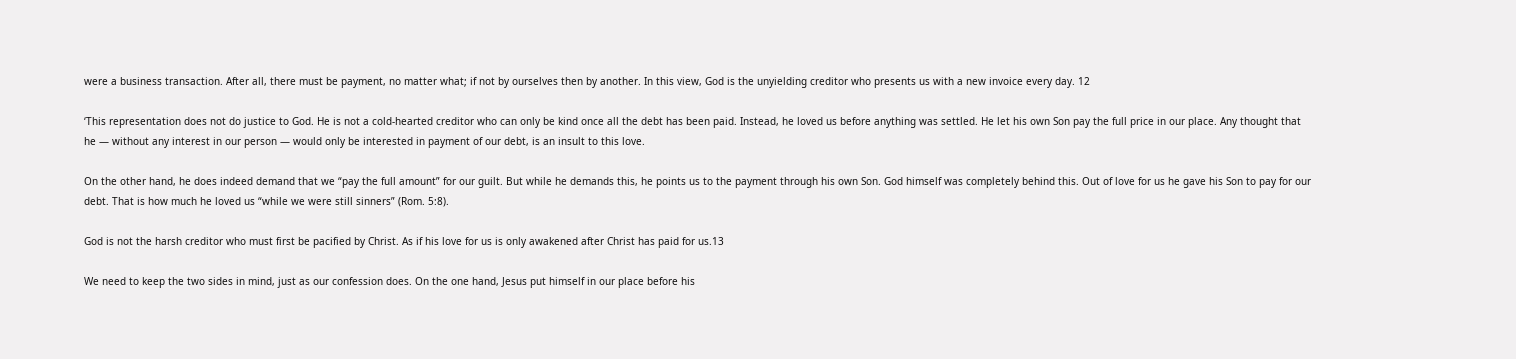were a business transaction. After all, there must be payment, no matter what; if not by ourselves then by another. In this view, God is the unyielding creditor who presents us with a new invoice every day. 12

‘This representation does not do justice to God. He is not a cold-hearted creditor who can only be kind once all the debt has been paid. Instead, he loved us before anything was settled. He let his own Son pay the full price in our place. Any thought that he — without any interest in our person — would only be interested in payment of our debt, is an insult to this love.

On the other hand, he does indeed demand that we “pay the full amount” for our guilt. But while he demands this, he points us to the payment through his own Son. God himself was completely behind this. Out of love for us he gave his Son to pay for our debt. That is how much he loved us “while we were still sinners” (Rom. 5:8).

God is not the harsh creditor who must first be pacified by Christ. As if his love for us is only awakened after Christ has paid for us.13

We need to keep the two sides in mind, just as our confession does. On the one hand, Jesus put himself in our place before his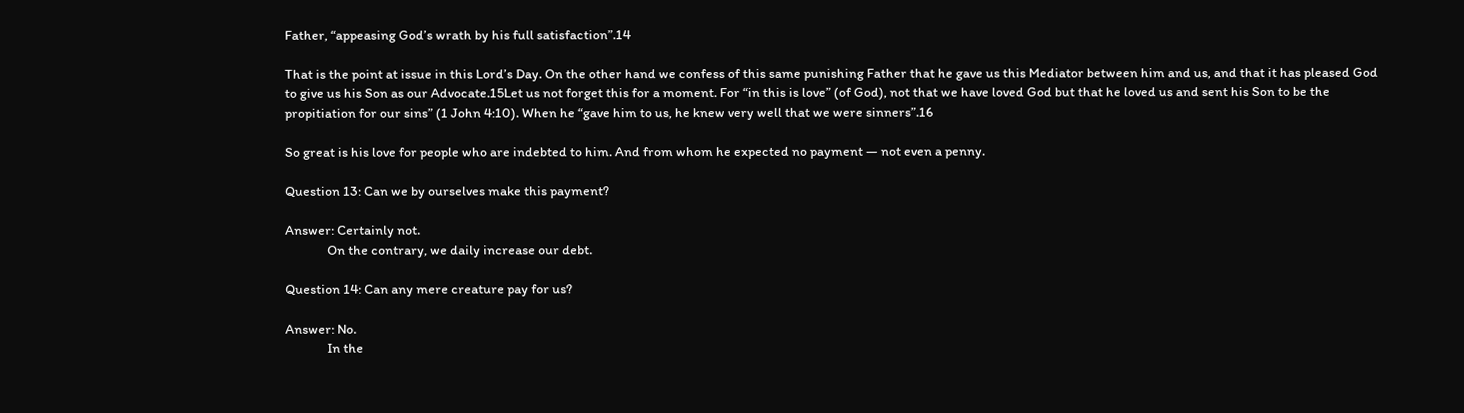Father, “appeasing God’s wrath by his full satisfaction”.14

That is the point at issue in this Lord’s Day. On the other hand we confess of this same punishing Father that he gave us this Mediator between him and us, and that it has pleased God to give us his Son as our Advocate.15Let us not forget this for a moment. For “in this is love” (of God), not that we have loved God but that he loved us and sent his Son to be the propitiation for our sins” (1 John 4:10). When he “gave him to us, he knew very well that we were sinners”.16

So great is his love for people who are indebted to him. And from whom he expected no payment — not even a penny.

Question 13: Can we by ourselves make this payment?

Answer: Certainly not.
              On the contrary, we daily increase our debt.

Question 14: Can any mere creature pay for us?

Answer: No.
              In the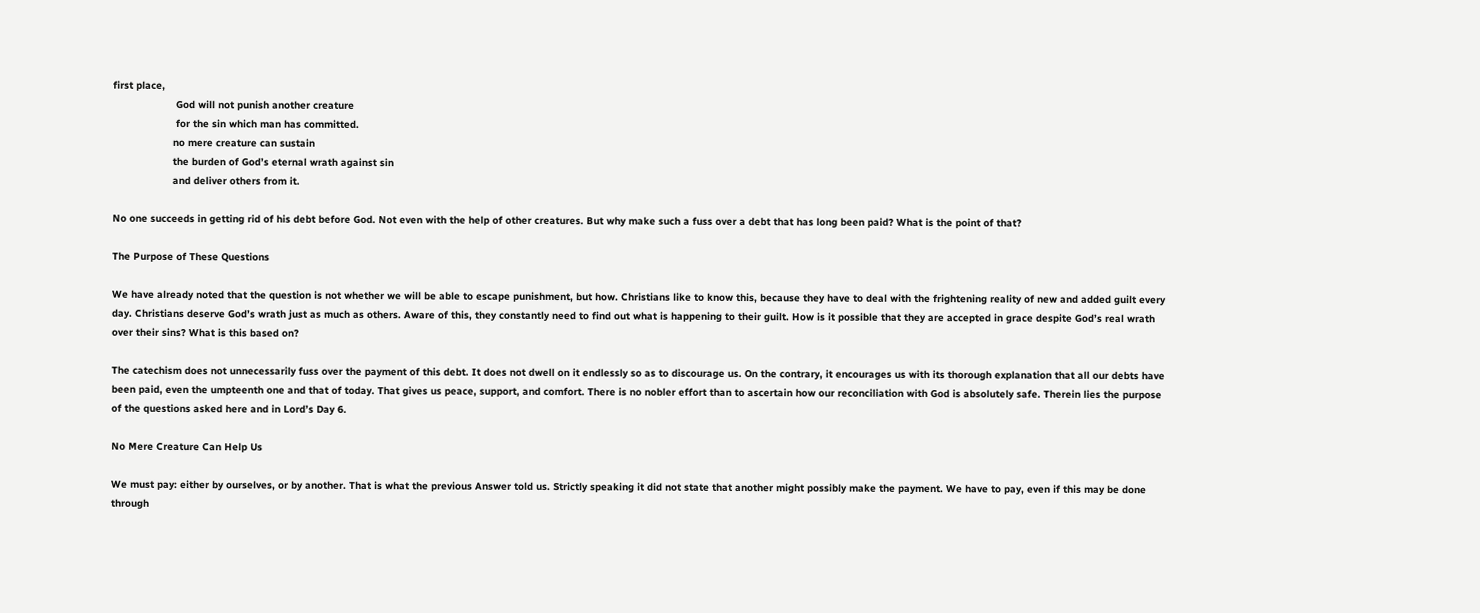first place,
                     God will not punish another creature
                     for the sin which man has committed.
                    no mere creature can sustain
                    the burden of God’s eternal wrath against sin
                    and deliver others from it.

No one succeeds in getting rid of his debt before God. Not even with the help of other creatures. But why make such a fuss over a debt that has long been paid? What is the point of that?

The Purpose of These Questions

We have already noted that the question is not whether we will be able to escape punishment, but how. Christians like to know this, because they have to deal with the frightening reality of new and added guilt every day. Christians deserve God’s wrath just as much as others. Aware of this, they constantly need to find out what is happening to their guilt. How is it possible that they are accepted in grace despite God’s real wrath over their sins? What is this based on?

The catechism does not unnecessarily fuss over the payment of this debt. It does not dwell on it endlessly so as to discourage us. On the contrary, it encourages us with its thorough explanation that all our debts have been paid, even the umpteenth one and that of today. That gives us peace, support, and comfort. There is no nobler effort than to ascertain how our reconciliation with God is absolutely safe. Therein lies the purpose of the questions asked here and in Lord’s Day 6.

No Mere Creature Can Help Us

We must pay: either by ourselves, or by another. That is what the previous Answer told us. Strictly speaking it did not state that another might possibly make the payment. We have to pay, even if this may be done through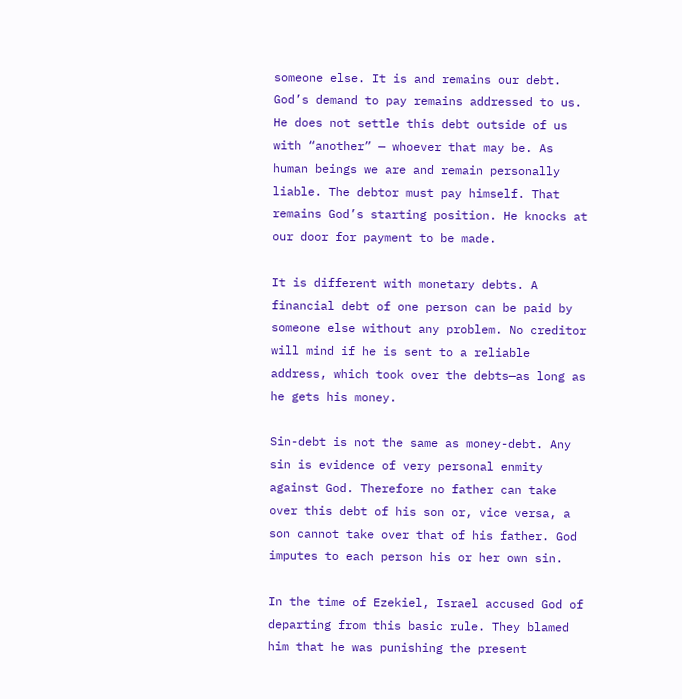someone else. It is and remains our debt. God’s demand to pay remains addressed to us. He does not settle this debt outside of us with “another” — whoever that may be. As human beings we are and remain personally liable. The debtor must pay himself. That remains God’s starting position. He knocks at our door for payment to be made.

It is different with monetary debts. A financial debt of one person can be paid by someone else without any problem. No creditor will mind if he is sent to a reliable address, which took over the debts—as long as he gets his money.

Sin-debt is not the same as money-debt. Any sin is evidence of very personal enmity against God. Therefore no father can take over this debt of his son or, vice versa, a son cannot take over that of his father. God imputes to each person his or her own sin.

In the time of Ezekiel, Israel accused God of departing from this basic rule. They blamed him that he was punishing the present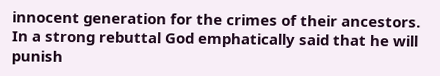innocent generation for the crimes of their ancestors. In a strong rebuttal God emphatically said that he will punish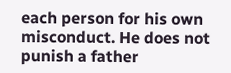each person for his own misconduct. He does not punish a father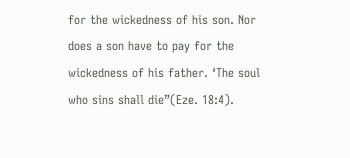for the wickedness of his son. Nor does a son have to pay for the wickedness of his father. ‘The soul who sins shall die”(Eze. 18:4).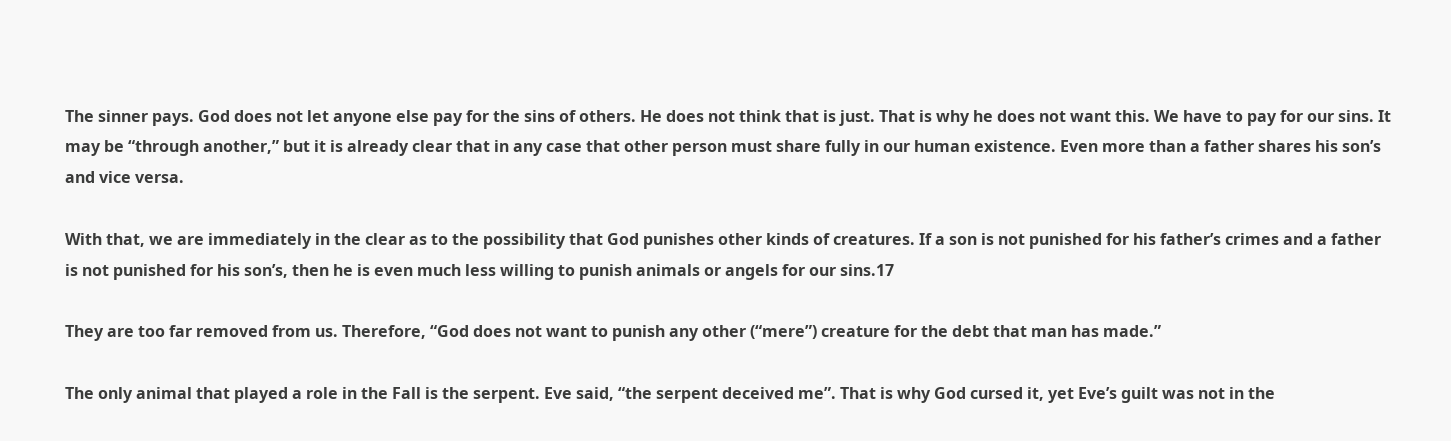The sinner pays. God does not let anyone else pay for the sins of others. He does not think that is just. That is why he does not want this. We have to pay for our sins. It may be “through another,” but it is already clear that in any case that other person must share fully in our human existence. Even more than a father shares his son’s and vice versa.

With that, we are immediately in the clear as to the possibility that God punishes other kinds of creatures. If a son is not punished for his father’s crimes and a father is not punished for his son’s, then he is even much less willing to punish animals or angels for our sins.17

They are too far removed from us. Therefore, “God does not want to punish any other (“mere”) creature for the debt that man has made.”

The only animal that played a role in the Fall is the serpent. Eve said, “the serpent deceived me”. That is why God cursed it, yet Eve’s guilt was not in the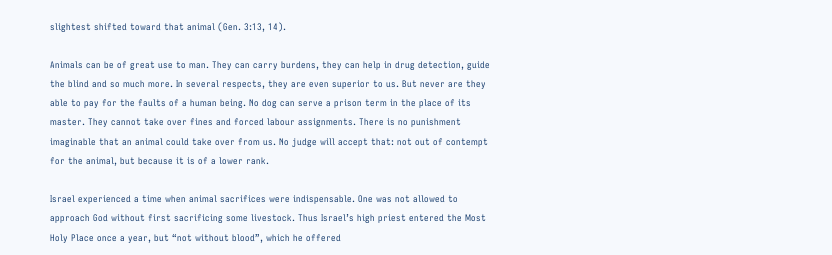slightest shifted toward that animal (Gen. 3:13, 14).

Animals can be of great use to man. They can carry burdens, they can help in drug detection, guide the blind and so much more. In several respects, they are even superior to us. But never are they able to pay for the faults of a human being. No dog can serve a prison term in the place of its master. They cannot take over fines and forced labour assignments. There is no punishment imaginable that an animal could take over from us. No judge will accept that: not out of contempt for the animal, but because it is of a lower rank.

Israel experienced a time when animal sacrifices were indispensable. One was not allowed to approach God without first sacrificing some livestock. Thus Israel’s high priest entered the Most Holy Place once a year, but “not without blood”, which he offered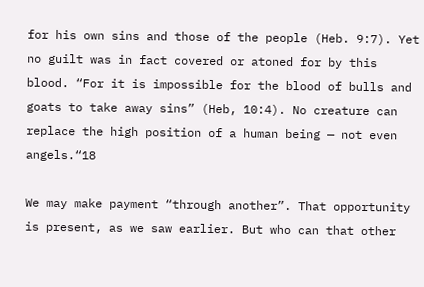for his own sins and those of the people (Heb. 9:7). Yet no guilt was in fact covered or atoned for by this blood. “For it is impossible for the blood of bulls and goats to take away sins” (Heb, 10:4). No creature can replace the high position of a human being — not even angels.“18

We may make payment “through another”. That opportunity is present, as we saw earlier. But who can that other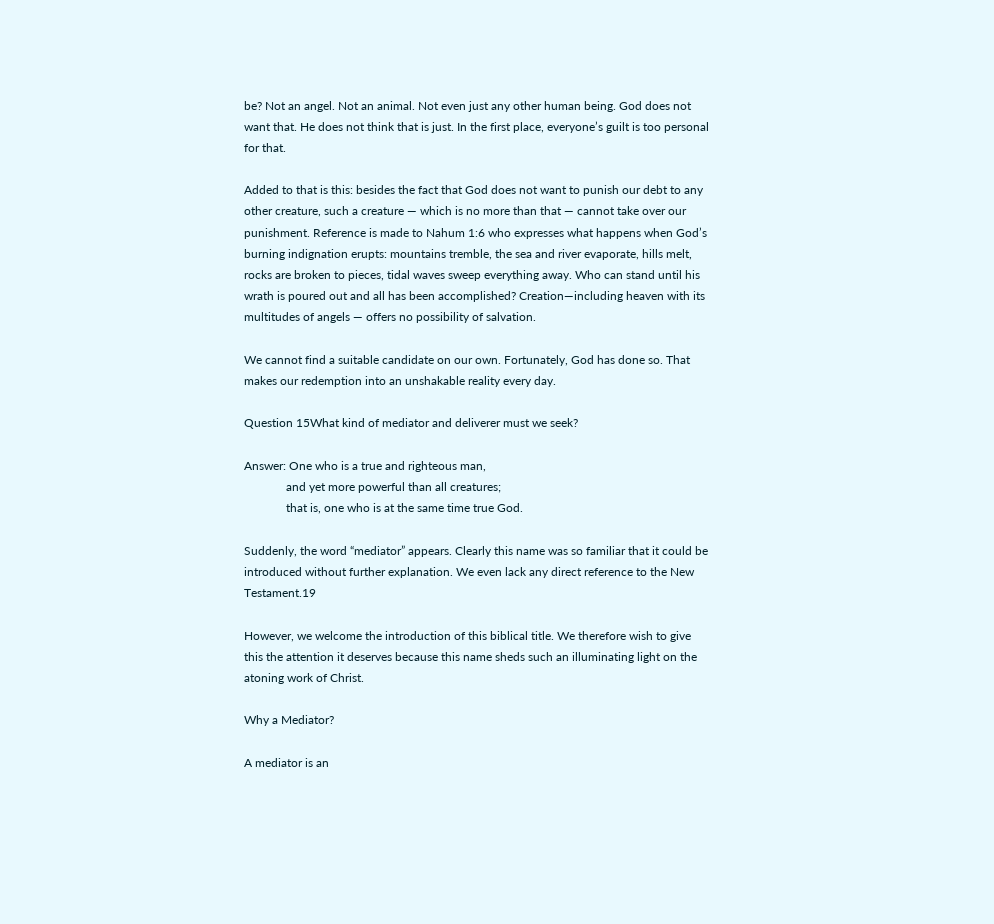be? Not an angel. Not an animal. Not even just any other human being. God does not want that. He does not think that is just. In the first place, everyone’s guilt is too personal for that.

Added to that is this: besides the fact that God does not want to punish our debt to any other creature, such a creature — which is no more than that — cannot take over our punishment. Reference is made to Nahum 1:6 who expresses what happens when God’s burning indignation erupts: mountains tremble, the sea and river evaporate, hills melt, rocks are broken to pieces, tidal waves sweep everything away. Who can stand until his wrath is poured out and all has been accomplished? Creation—including heaven with its multitudes of angels — offers no possibility of salvation.

We cannot find a suitable candidate on our own. Fortunately, God has done so. That makes our redemption into an unshakable reality every day.

Question 15What kind of mediator and deliverer must we seek?

Answer: One who is a true and righteous man,
              and yet more powerful than all creatures;
              that is, one who is at the same time true God.

Suddenly, the word “mediator” appears. Clearly this name was so familiar that it could be introduced without further explanation. We even lack any direct reference to the New Testament.19

However, we welcome the introduction of this biblical title. We therefore wish to give this the attention it deserves because this name sheds such an illuminating light on the atoning work of Christ.

Why a Mediator?

A mediator is an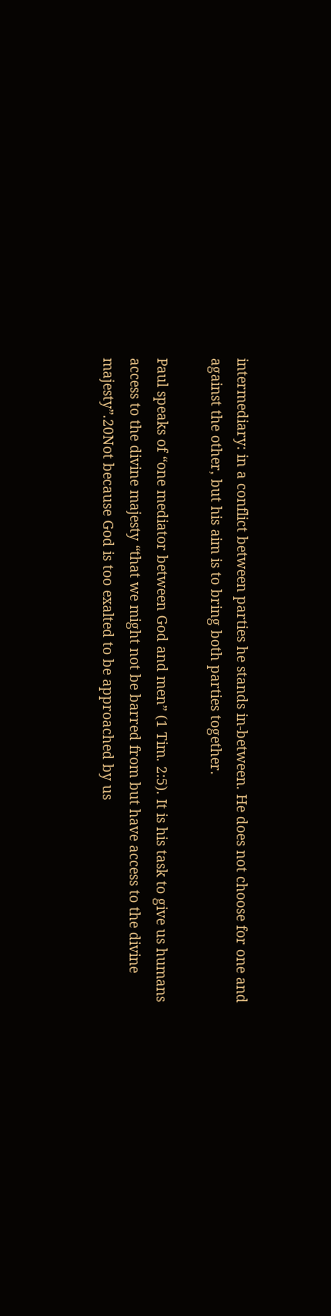intermediary: in a conflict between parties he stands in-between. He does not choose for one and against the other, but his aim is to bring both parties together.

Paul speaks of “one mediator between God and men” (1 Tim. 2:5). It is his task to give us humans access to the divine majesty “that we might not be barred from but have access to the divine majesty”.20Not because God is too exalted to be approached by us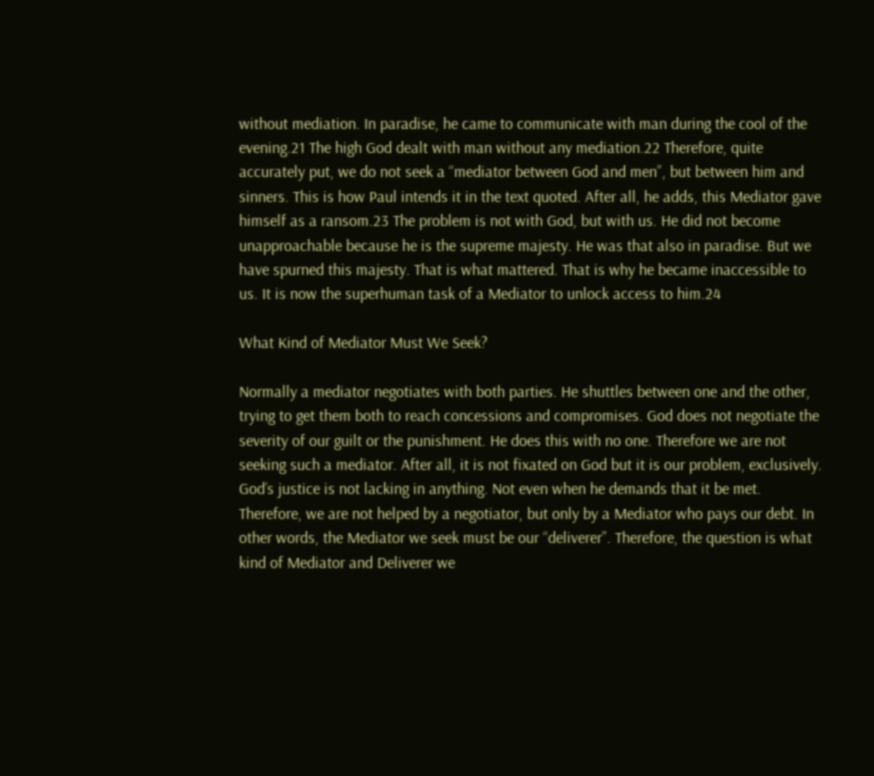without mediation. In paradise, he came to communicate with man during the cool of the evening.21 The high God dealt with man without any mediation.22 Therefore, quite accurately put, we do not seek a “mediator between God and men”, but between him and sinners. This is how Paul intends it in the text quoted. After all, he adds, this Mediator gave himself as a ransom.23 The problem is not with God, but with us. He did not become unapproachable because he is the supreme majesty. He was that also in paradise. But we have spurned this majesty. That is what mattered. That is why he became inaccessible to us. It is now the superhuman task of a Mediator to unlock access to him.24

What Kind of Mediator Must We Seek?

Normally a mediator negotiates with both parties. He shuttles between one and the other, trying to get them both to reach concessions and compromises. God does not negotiate the severity of our guilt or the punishment. He does this with no one. Therefore we are not seeking such a mediator. After all, it is not fixated on God but it is our problem, exclusively. God’s justice is not lacking in anything. Not even when he demands that it be met. Therefore, we are not helped by a negotiator, but only by a Mediator who pays our debt. In other words, the Mediator we seek must be our “deliverer”. Therefore, the question is what kind of Mediator and Deliverer we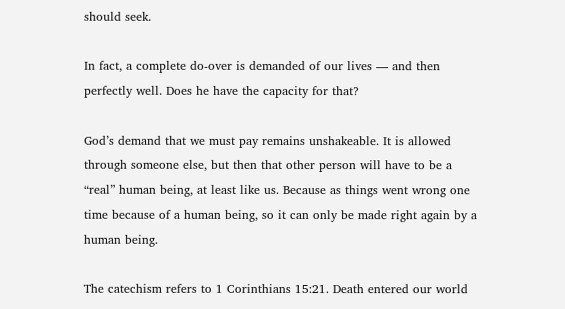should seek.

In fact, a complete do-over is demanded of our lives — and then perfectly well. Does he have the capacity for that?

God’s demand that we must pay remains unshakeable. It is allowed through someone else, but then that other person will have to be a “real” human being, at least like us. Because as things went wrong one time because of a human being, so it can only be made right again by a human being.

The catechism refers to 1 Corinthians 15:21. Death entered our world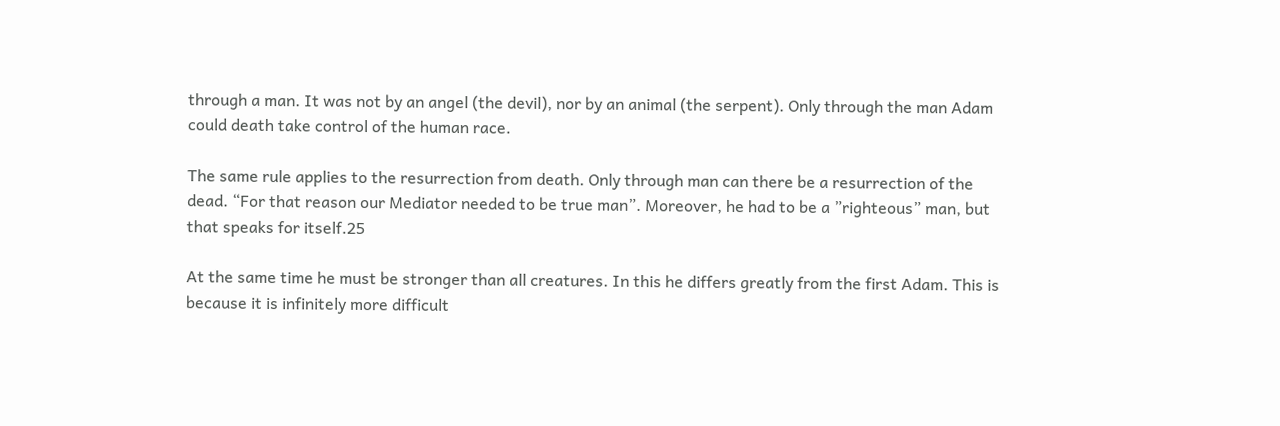through a man. It was not by an angel (the devil), nor by an animal (the serpent). Only through the man Adam could death take control of the human race.

The same rule applies to the resurrection from death. Only through man can there be a resurrection of the dead. “For that reason our Mediator needed to be true man”. Moreover, he had to be a ”righteous” man, but that speaks for itself.25

At the same time he must be stronger than all creatures. In this he differs greatly from the first Adam. This is because it is infinitely more difficult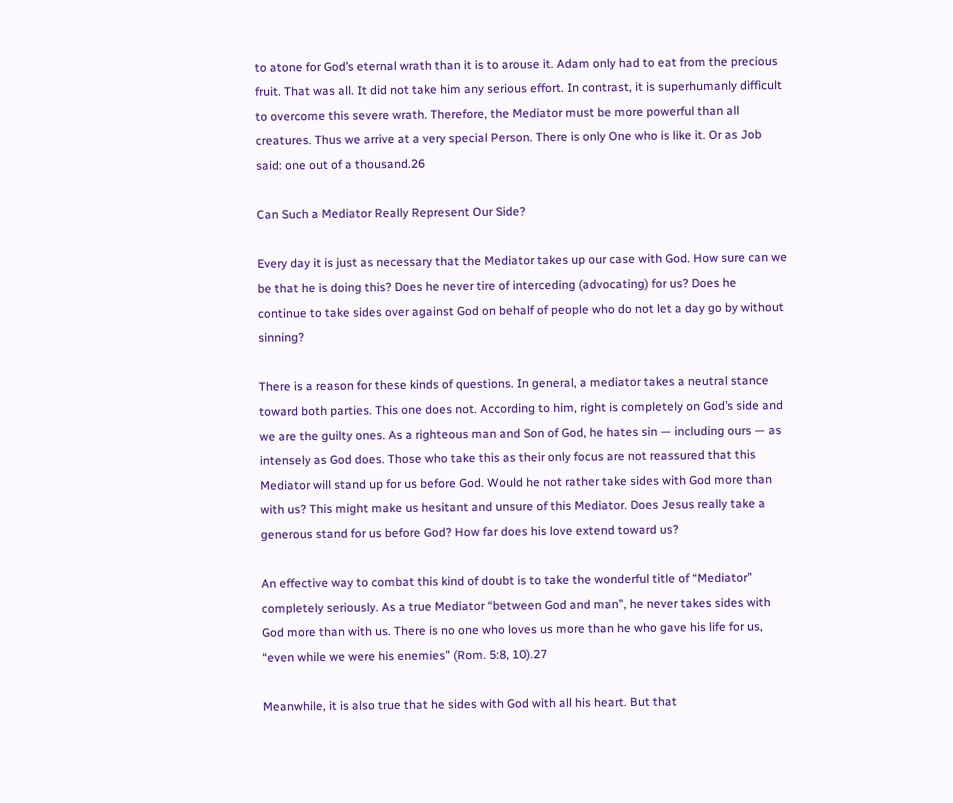to atone for God’s eternal wrath than it is to arouse it. Adam only had to eat from the precious fruit. That was all. It did not take him any serious effort. In contrast, it is superhumanly difficult to overcome this severe wrath. Therefore, the Mediator must be more powerful than all creatures. Thus we arrive at a very special Person. There is only One who is like it. Or as Job said: one out of a thousand.26

Can Such a Mediator Really Represent Our Side?

Every day it is just as necessary that the Mediator takes up our case with God. How sure can we be that he is doing this? Does he never tire of interceding (advocating) for us? Does he continue to take sides over against God on behalf of people who do not let a day go by without sinning?

There is a reason for these kinds of questions. In general, a mediator takes a neutral stance toward both parties. This one does not. According to him, right is completely on God’s side and we are the guilty ones. As a righteous man and Son of God, he hates sin — including ours — as intensely as God does. Those who take this as their only focus are not reassured that this Mediator will stand up for us before God. Would he not rather take sides with God more than with us? This might make us hesitant and unsure of this Mediator. Does Jesus really take a generous stand for us before God? How far does his love extend toward us?

An effective way to combat this kind of doubt is to take the wonderful title of “Mediator” completely seriously. As a true Mediator “between God and man”, he never takes sides with God more than with us. There is no one who loves us more than he who gave his life for us, “even while we were his enemies” (Rom. 5:8, 10).27

Meanwhile, it is also true that he sides with God with all his heart. But that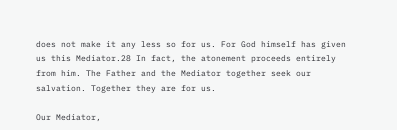does not make it any less so for us. For God himself has given us this Mediator.28 In fact, the atonement proceeds entirely from him. The Father and the Mediator together seek our salvation. Together they are for us.

Our Mediator,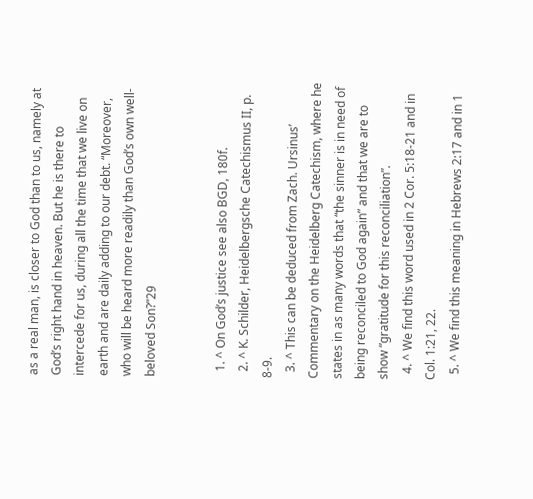as a real man, is closer to God than to us, namely at God’s right hand in heaven. But he is there to intercede for us, during all the time that we live on earth and are daily adding to our debt. “Moreover, who will be heard more readily than God’s own well-beloved Son?”29


  1. ^ On God’s justice see also BGD, 180f.
  2. ^ K. Schilder, Heidelbergsche Catechismus II, p. 8-9.
  3. ^ This can be deduced from Zach. Ursinus’ Commentary on the Heidelberg Catechism, where he states in as many words that “the sinner is in need of being reconciled to God again” and that we are to show “gratitude for this reconciliation”.
  4. ^ We find this word used in 2 Cor. 5:18-21 and in Col. 1:21, 22.
  5. ^ We find this meaning in Hebrews 2:17 and in 1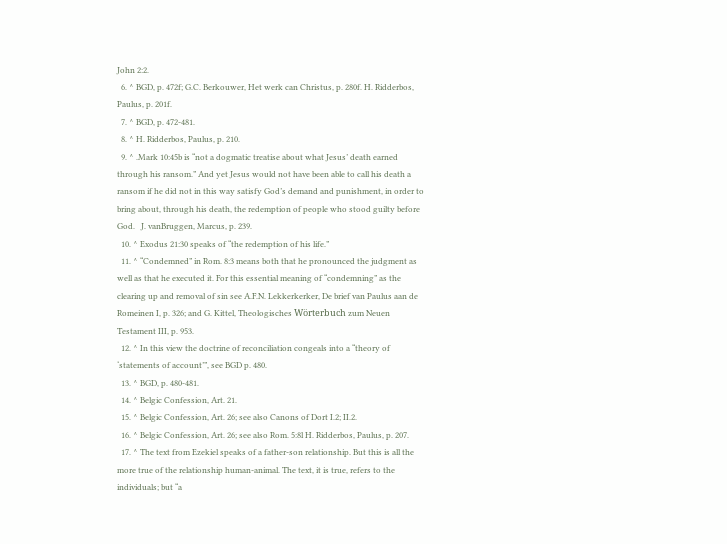John 2:2.
  6. ^ BGD, p. 472f; G.C. Berkouwer, Het werk can Christus, p. 280f. H. Ridderbos, Paulus, p. 201f.
  7. ^ BGD, p. 472-481.
  8. ^ H. Ridderbos, Paulus, p. 210.
  9. ^ .Mark 10:45b is “not a dogmatic treatise about what Jesus’ death earned through his ransom.” And yet Jesus would not have been able to call his death a ransom if he did not in this way satisfy God’s demand and punishment, in order to bring about, through his death, the redemption of people who stood guilty before God.   J. vanBruggen, Marcus, p. 239.
  10. ^ Exodus 21:30 speaks of “the redemption of his life.”
  11. ^ “Condemned” in Rom. 8:3 means both that he pronounced the judgment as well as that he executed it. For this essential meaning of “condemning” as the clearing up and removal of sin see A.F.N. Lekkerkerker, De brief van Paulus aan de Romeinen I, p. 326; and G. Kittel, Theologisches Wörterbuch zum Neuen Testament III, p. 953.
  12. ^ In this view the doctrine of reconciliation congeals into a “theory of ‘statements of account’”, see BGD p. 480.
  13. ^ BGD, p. 480-481.
  14. ^ Belgic Confession, Art. 21.
  15. ^ Belgic Confession, Art. 26; see also Canons of Dort I.2; II.2.
  16. ^ Belgic Confession, Art. 26; see also Rom. 5:8l H. Ridderbos, Paulus, p. 207.
  17. ^ The text from Ezekiel speaks of a father-son relationship. But this is all the more true of the relationship human-animal. The text, it is true, refers to the individuals; but “a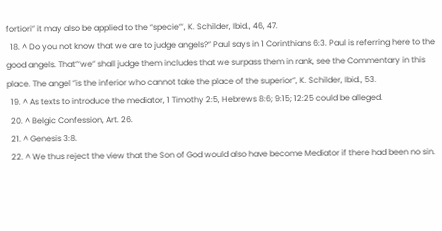fortiori” it may also be applied to the “specie”’, K. Schilder, Ibid., 46, 47.
  18. ^ Do you not know that we are to judge angels?” Paul says in 1 Corinthians 6:3. Paul is referring here to the good angels. That”‘we” shall judge them includes that we surpass them in rank, see the Commentary in this place. The angel ”is the inferior who cannot take the place of the superior”, K. Schilder, Ibid., 53.
  19. ^ As texts to introduce the mediator, 1 Timothy 2:5, Hebrews 8:6; 9:15; 12:25 could be alleged.
  20. ^ Belgic Confession, Art. 26.
  21. ^ Genesis 3:8.
  22. ^ We thus reject the view that the Son of God would also have become Mediator if there had been no sin.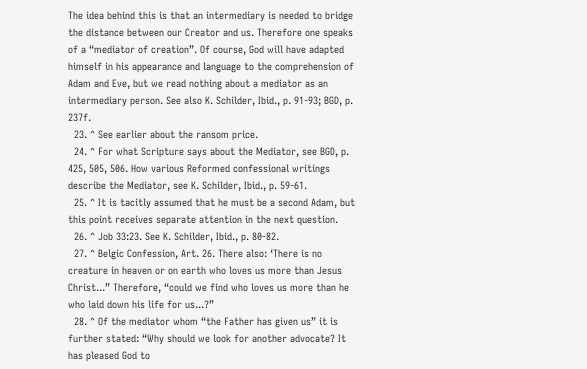The idea behind this is that an intermediary is needed to bridge the distance between our Creator and us. Therefore one speaks of a “mediator of creation”. Of course, God will have adapted himself in his appearance and language to the comprehension of Adam and Eve, but we read nothing about a mediator as an intermediary person. See also K. Schilder, Ibid., p. 91-93; BGD, p. 237f.
  23. ^ See earlier about the ransom price.
  24. ^ For what Scripture says about the Mediator, see BGD, p. 425, 505, 506. How various Reformed confessional writings describe the Mediator, see K. Schilder, Ibid., p. 59-61.
  25. ^ It is tacitly assumed that he must be a second Adam, but this point receives separate attention in the next question.
  26. ^ Job 33:23. See K. Schilder, Ibid., p. 80-82.
  27. ^ Belgic Confession, Art. 26. There also: ‘There is no creature in heaven or on earth who loves us more than Jesus Christ...” Therefore, “could we find who loves us more than he who laid down his life for us...?”
  28. ^ Of the mediator whom “the Father has given us” it is further stated: “Why should we look for another advocate? It has pleased God to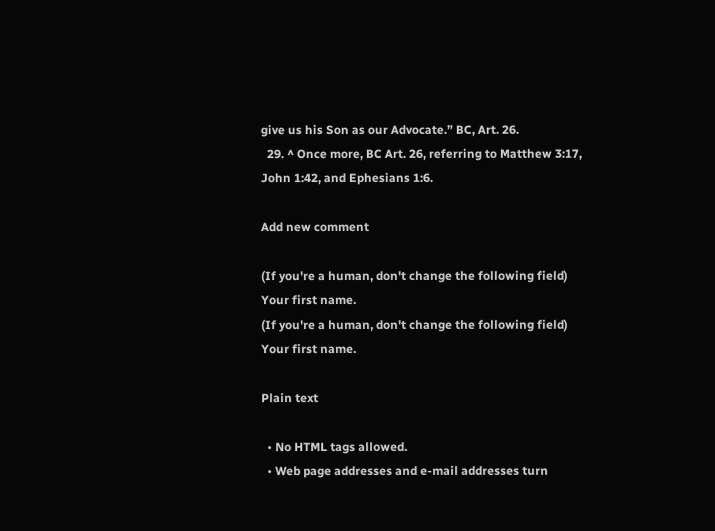give us his Son as our Advocate.” BC, Art. 26.
  29. ^ Once more, BC Art. 26, referring to Matthew 3:17, John 1:42, and Ephesians 1:6.

Add new comment

(If you're a human, don't change the following field)
Your first name.
(If you're a human, don't change the following field)
Your first name.

Plain text

  • No HTML tags allowed.
  • Web page addresses and e-mail addresses turn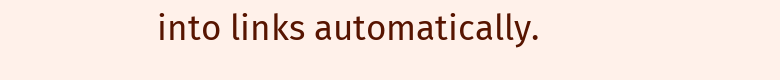into links automatically.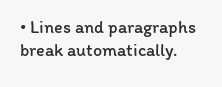• Lines and paragraphs break automatically.